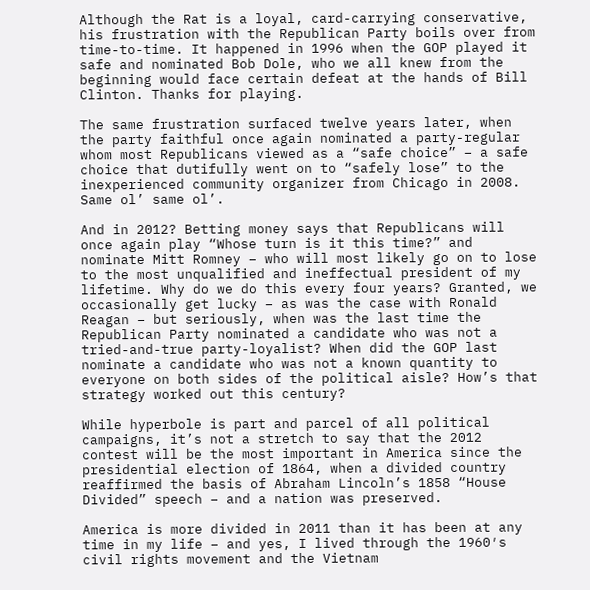Although the Rat is a loyal, card-carrying conservative, his frustration with the Republican Party boils over from time-to-time. It happened in 1996 when the GOP played it safe and nominated Bob Dole, who we all knew from the beginning would face certain defeat at the hands of Bill Clinton. Thanks for playing.

The same frustration surfaced twelve years later, when the party faithful once again nominated a party-regular whom most Republicans viewed as a “safe choice” – a safe choice that dutifully went on to “safely lose” to the inexperienced community organizer from Chicago in 2008. Same ol’ same ol’.

And in 2012? Betting money says that Republicans will once again play “Whose turn is it this time?” and nominate Mitt Romney – who will most likely go on to lose to the most unqualified and ineffectual president of my lifetime. Why do we do this every four years? Granted, we occasionally get lucky – as was the case with Ronald Reagan – but seriously, when was the last time the Republican Party nominated a candidate who was not a tried-and-true party-loyalist? When did the GOP last nominate a candidate who was not a known quantity to everyone on both sides of the political aisle? How’s that strategy worked out this century?

While hyperbole is part and parcel of all political campaigns, it’s not a stretch to say that the 2012 contest will be the most important in America since the presidential election of 1864, when a divided country reaffirmed the basis of Abraham Lincoln’s 1858 “House Divided” speech – and a nation was preserved.

America is more divided in 2011 than it has been at any time in my life – and yes, I lived through the 1960′s civil rights movement and the Vietnam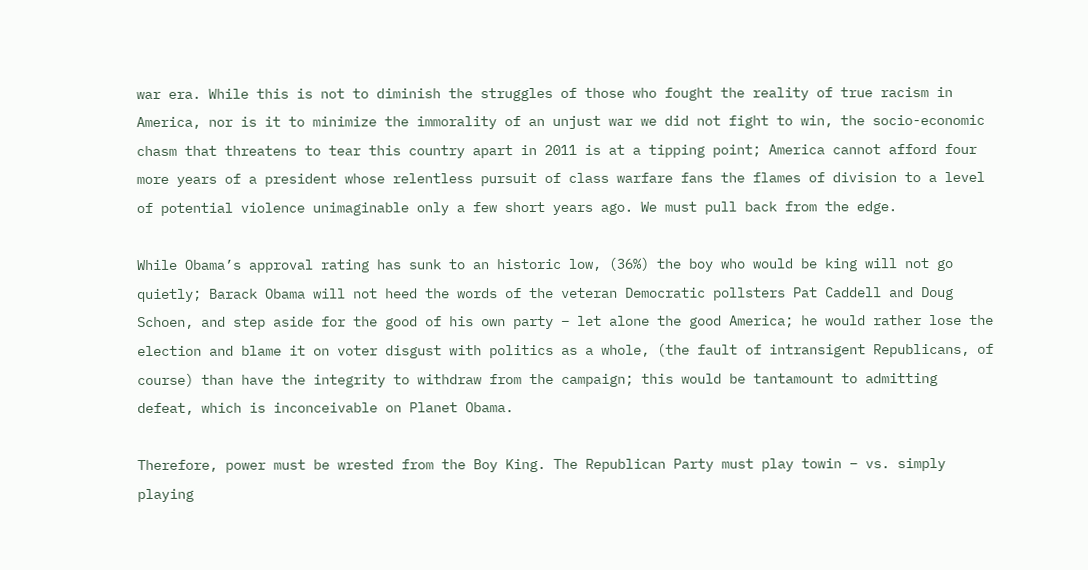war era. While this is not to diminish the struggles of those who fought the reality of true racism in America, nor is it to minimize the immorality of an unjust war we did not fight to win, the socio-economic chasm that threatens to tear this country apart in 2011 is at a tipping point; America cannot afford four more years of a president whose relentless pursuit of class warfare fans the flames of division to a level of potential violence unimaginable only a few short years ago. We must pull back from the edge.

While Obama’s approval rating has sunk to an historic low, (36%) the boy who would be king will not go quietly; Barack Obama will not heed the words of the veteran Democratic pollsters Pat Caddell and Doug Schoen, and step aside for the good of his own party – let alone the good America; he would rather lose the election and blame it on voter disgust with politics as a whole, (the fault of intransigent Republicans, of course) than have the integrity to withdraw from the campaign; this would be tantamount to admitting defeat, which is inconceivable on Planet Obama.

Therefore, power must be wrested from the Boy King. The Republican Party must play towin – vs. simply playing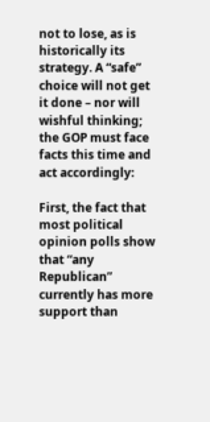not to lose, as is historically its strategy. A “safe” choice will not get it done – nor will wishful thinking; the GOP must face facts this time and act accordingly:

First, the fact that most political opinion polls show that “any Republican” currently has more support than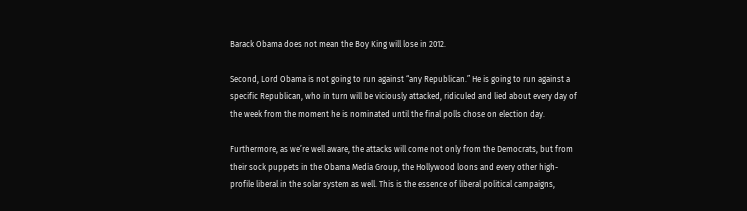Barack Obama does not mean the Boy King will lose in 2012.

Second, Lord Obama is not going to run against “any Republican.” He is going to run against a specific Republican, who in turn will be viciously attacked, ridiculed and lied about every day of the week from the moment he is nominated until the final polls chose on election day.

Furthermore, as we’re well aware, the attacks will come not only from the Democrats, but from their sock puppets in the Obama Media Group, the Hollywood loons and every other high-profile liberal in the solar system as well. This is the essence of liberal political campaigns,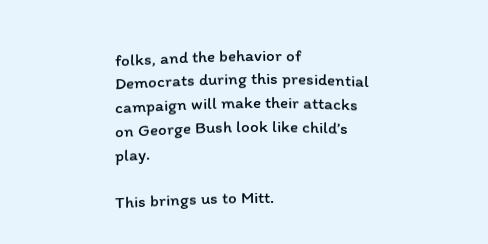folks, and the behavior of Democrats during this presidential campaign will make their attacks on George Bush look like child’s play.

This brings us to Mitt.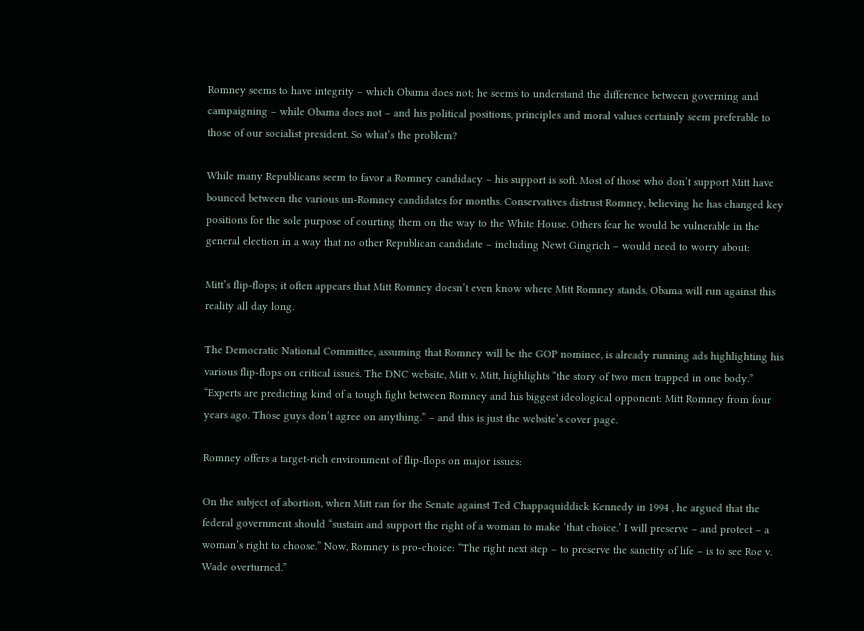Romney seems to have integrity – which Obama does not; he seems to understand the difference between governing and campaigning – while Obama does not – and his political positions, principles and moral values certainly seem preferable to those of our socialist president. So what’s the problem?

While many Republicans seem to favor a Romney candidacy – his support is soft. Most of those who don’t support Mitt have bounced between the various un-Romney candidates for months. Conservatives distrust Romney, believing he has changed key positions for the sole purpose of courting them on the way to the White House. Others fear he would be vulnerable in the general election in a way that no other Republican candidate – including Newt Gingrich – would need to worry about:

Mitt’s flip-flops; it often appears that Mitt Romney doesn’t even know where Mitt Romney stands. Obama will run against this reality all day long.

The Democratic National Committee, assuming that Romney will be the GOP nominee, is already running ads highlighting his various flip-flops on critical issues. The DNC website, Mitt v. Mitt, highlights “the story of two men trapped in one body.” “Experts are predicting kind of a tough fight between Romney and his biggest ideological opponent: Mitt Romney from four years ago. Those guys don’t agree on anything.” – and this is just the website’s cover page.

Romney offers a target-rich environment of flip-flops on major issues:

On the subject of abortion, when Mitt ran for the Senate against Ted Chappaquiddick Kennedy in 1994 , he argued that the federal government should “sustain and support the right of a woman to make ‘that choice.’ I will preserve – and protect – a woman’s right to choose.” Now, Romney is pro-choice: “The right next step – to preserve the sanctity of life – is to see Roe v. Wade overturned.”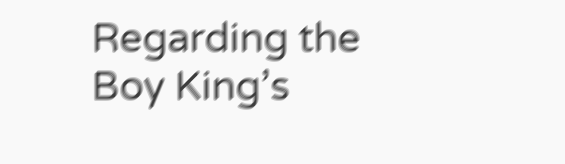Regarding the Boy King’s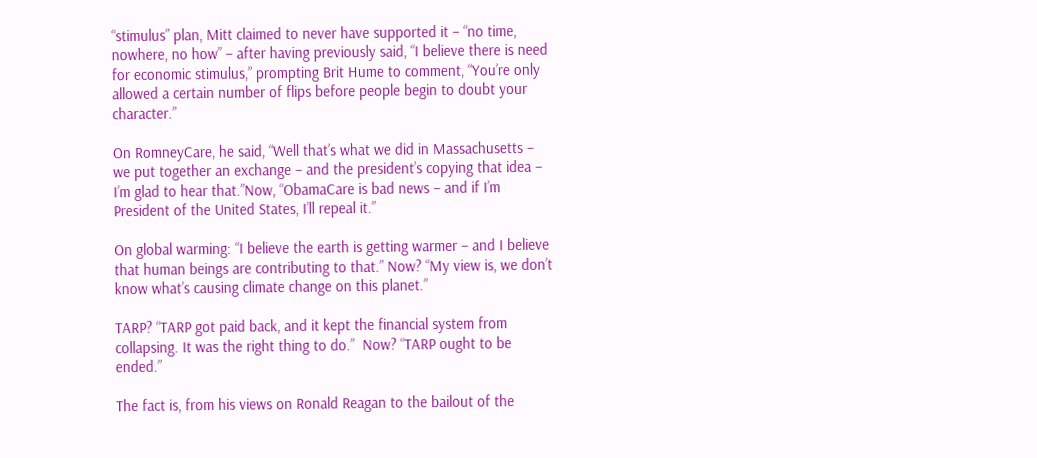“stimulus” plan, Mitt claimed to never have supported it – “no time, nowhere, no how” – after having previously said, “I believe there is need for economic stimulus,” prompting Brit Hume to comment, “You’re only allowed a certain number of flips before people begin to doubt your character.”

On RomneyCare, he said, “Well that’s what we did in Massachusetts – we put together an exchange – and the president’s copying that idea – I’m glad to hear that.”Now, “ObamaCare is bad news – and if I’m President of the United States, I’ll repeal it.”

On global warming: “I believe the earth is getting warmer – and I believe that human beings are contributing to that.” Now? “My view is, we don’t know what’s causing climate change on this planet.”

TARP? “TARP got paid back, and it kept the financial system from collapsing. It was the right thing to do.”  Now? “TARP ought to be ended.”

The fact is, from his views on Ronald Reagan to the bailout of the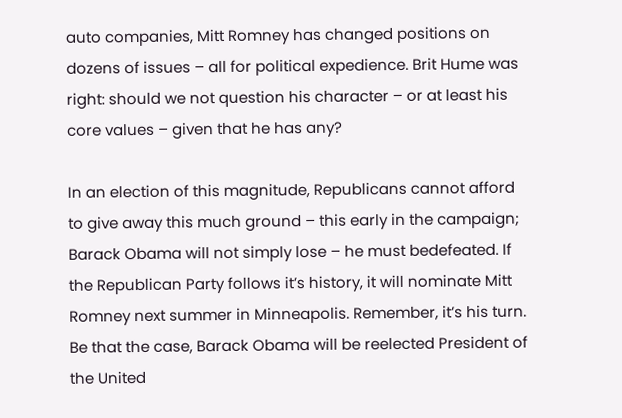auto companies, Mitt Romney has changed positions on dozens of issues – all for political expedience. Brit Hume was right: should we not question his character – or at least his core values – given that he has any?

In an election of this magnitude, Republicans cannot afford to give away this much ground – this early in the campaign; Barack Obama will not simply lose – he must bedefeated. If the Republican Party follows it’s history, it will nominate Mitt Romney next summer in Minneapolis. Remember, it’s his turn. Be that the case, Barack Obama will be reelected President of the United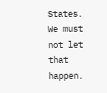States. We must not let that happen.